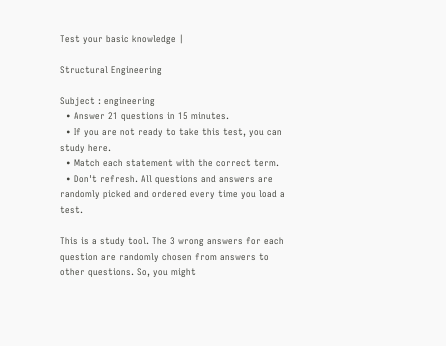Test your basic knowledge |

Structural Engineering

Subject : engineering
  • Answer 21 questions in 15 minutes.
  • If you are not ready to take this test, you can study here.
  • Match each statement with the correct term.
  • Don't refresh. All questions and answers are randomly picked and ordered every time you load a test.

This is a study tool. The 3 wrong answers for each question are randomly chosen from answers to other questions. So, you might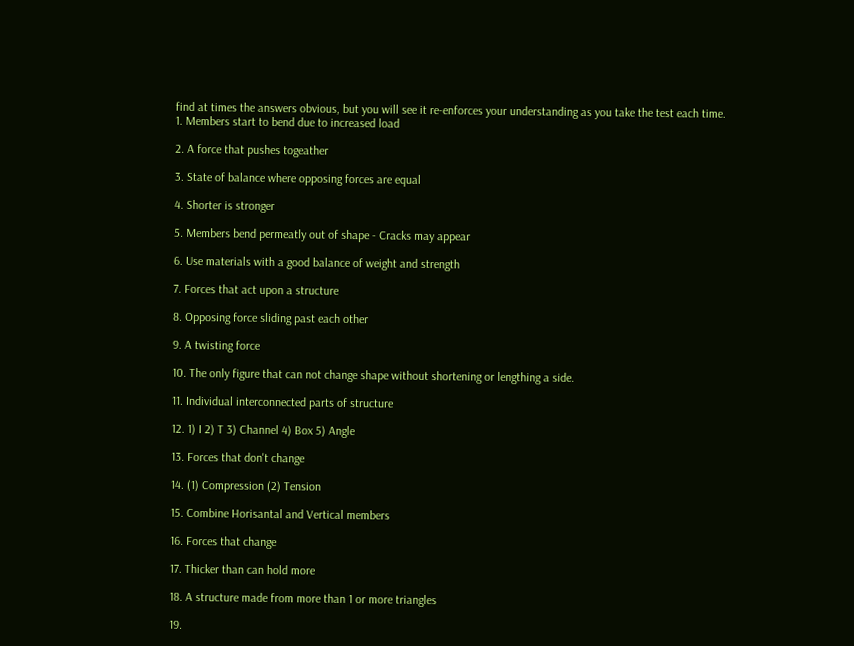find at times the answers obvious, but you will see it re-enforces your understanding as you take the test each time.
1. Members start to bend due to increased load

2. A force that pushes togeather

3. State of balance where opposing forces are equal

4. Shorter is stronger

5. Members bend permeatly out of shape - Cracks may appear

6. Use materials with a good balance of weight and strength

7. Forces that act upon a structure

8. Opposing force sliding past each other

9. A twisting force

10. The only figure that can not change shape without shortening or lengthing a side.

11. Individual interconnected parts of structure

12. 1) I 2) T 3) Channel 4) Box 5) Angle

13. Forces that don't change

14. (1) Compression (2) Tension

15. Combine Horisantal and Vertical members

16. Forces that change

17. Thicker than can hold more

18. A structure made from more than 1 or more triangles

19.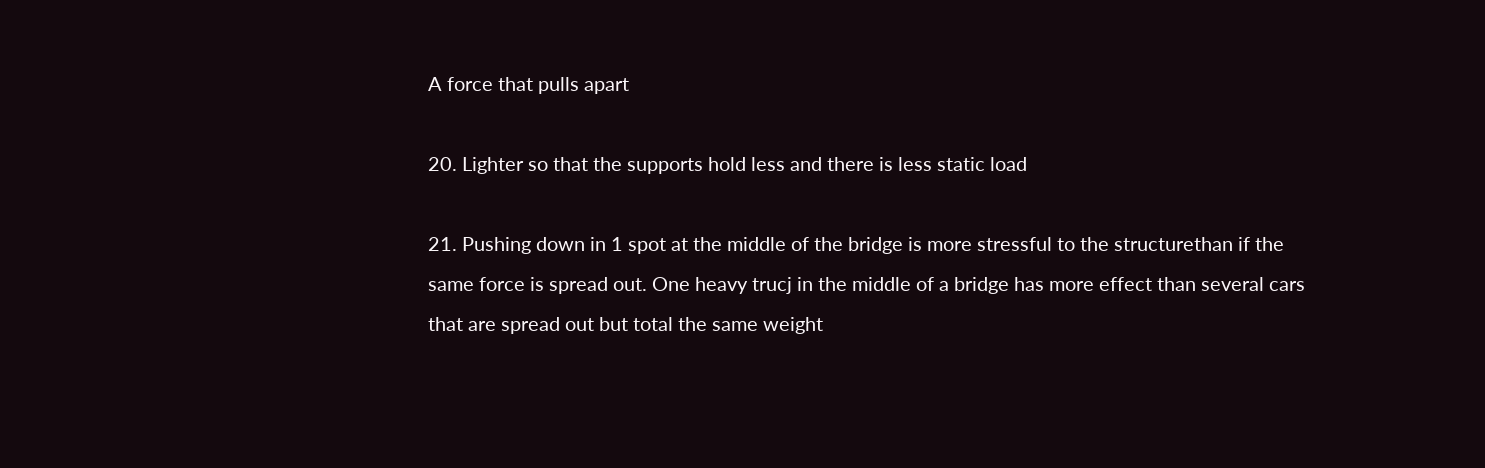A force that pulls apart

20. Lighter so that the supports hold less and there is less static load

21. Pushing down in 1 spot at the middle of the bridge is more stressful to the structurethan if the same force is spread out. One heavy trucj in the middle of a bridge has more effect than several cars that are spread out but total the same weight